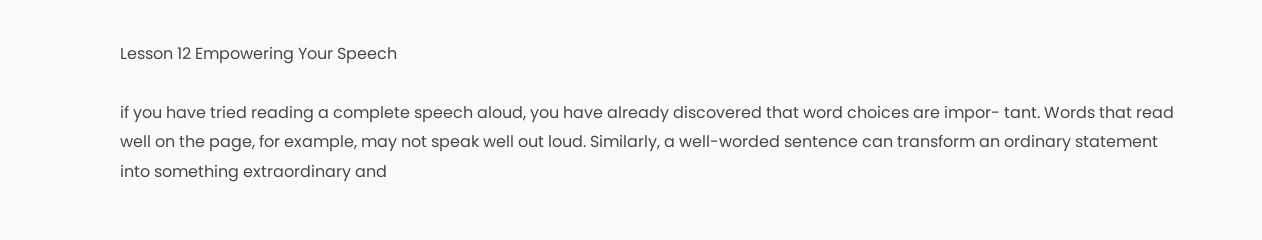Lesson 12 Empowering Your Speech

if you have tried reading a complete speech aloud, you have already discovered that word choices are impor- tant. Words that read well on the page, for example, may not speak well out loud. Similarly, a well-worded sentence can transform an ordinary statement into something extraordinary and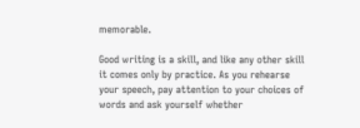memorable.

Good writing is a skill, and like any other skill it comes only by practice. As you rehearse your speech, pay attention to your choices of words and ask yourself whether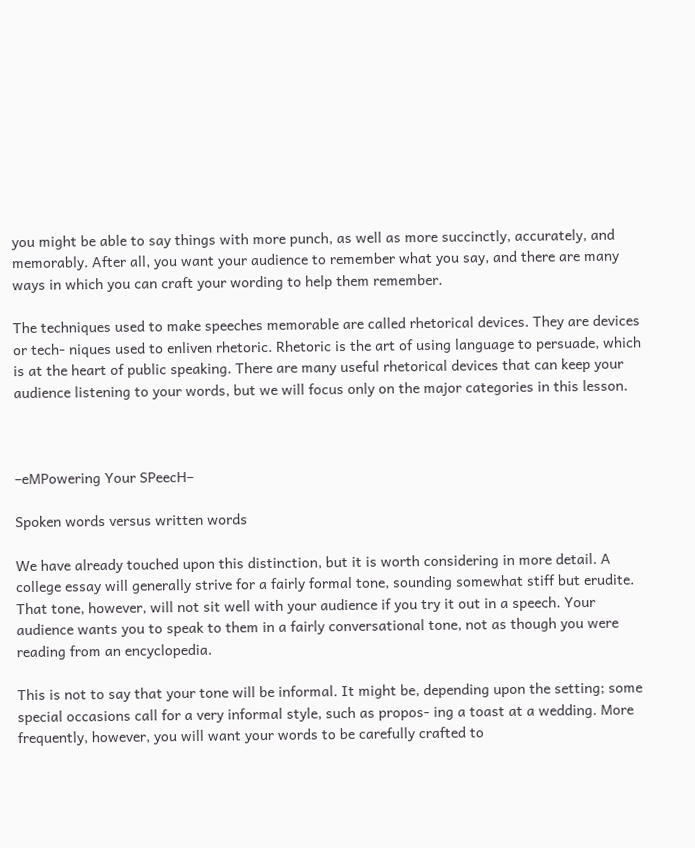you might be able to say things with more punch, as well as more succinctly, accurately, and memorably. After all, you want your audience to remember what you say, and there are many ways in which you can craft your wording to help them remember.

The techniques used to make speeches memorable are called rhetorical devices. They are devices or tech- niques used to enliven rhetoric. Rhetoric is the art of using language to persuade, which is at the heart of public speaking. There are many useful rhetorical devices that can keep your audience listening to your words, but we will focus only on the major categories in this lesson.



–eMPowering Your SPeecH–

Spoken words versus written words

We have already touched upon this distinction, but it is worth considering in more detail. A college essay will generally strive for a fairly formal tone, sounding somewhat stiff but erudite. That tone, however, will not sit well with your audience if you try it out in a speech. Your audience wants you to speak to them in a fairly conversational tone, not as though you were reading from an encyclopedia.

This is not to say that your tone will be informal. It might be, depending upon the setting; some special occasions call for a very informal style, such as propos- ing a toast at a wedding. More frequently, however, you will want your words to be carefully crafted to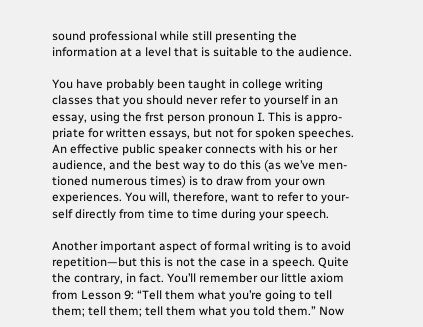sound professional while still presenting the information at a level that is suitable to the audience.

You have probably been taught in college writing classes that you should never refer to yourself in an essay, using the frst person pronoun I. This is appro- priate for written essays, but not for spoken speeches. An effective public speaker connects with his or her audience, and the best way to do this (as we’ve men- tioned numerous times) is to draw from your own experiences. You will, therefore, want to refer to your- self directly from time to time during your speech.

Another important aspect of formal writing is to avoid repetition—but this is not the case in a speech. Quite the contrary, in fact. You’ll remember our little axiom from Lesson 9: “Tell them what you’re going to tell them; tell them; tell them what you told them.” Now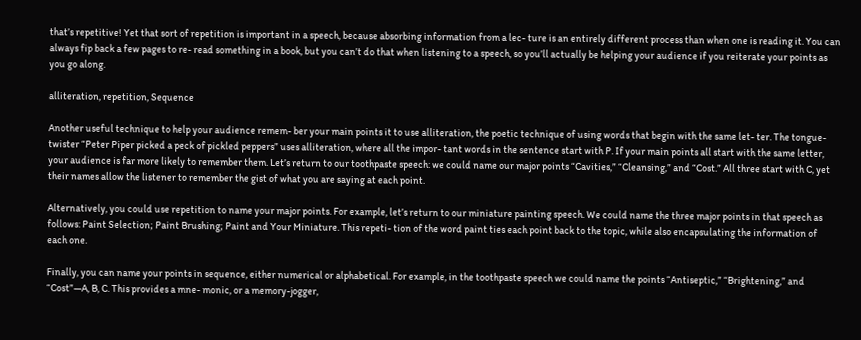that’s repetitive! Yet that sort of repetition is important in a speech, because absorbing information from a lec- ture is an entirely different process than when one is reading it. You can always fip back a few pages to re- read something in a book, but you can’t do that when listening to a speech, so you’ll actually be helping your audience if you reiterate your points as you go along.

alliteration, repetition, Sequence

Another useful technique to help your audience remem- ber your main points it to use alliteration, the poetic technique of using words that begin with the same let- ter. The tongue-twister “Peter Piper picked a peck of pickled peppers” uses alliteration, where all the impor- tant words in the sentence start with P. If your main points all start with the same letter, your audience is far more likely to remember them. Let’s return to our toothpaste speech: we could name our major points “Cavities,” “Cleansing,” and “Cost.” All three start with C, yet their names allow the listener to remember the gist of what you are saying at each point.

Alternatively, you could use repetition to name your major points. For example, let’s return to our miniature painting speech. We could name the three major points in that speech as follows: Paint Selection; Paint Brushing; Paint and Your Miniature. This repeti- tion of the word paint ties each point back to the topic, while also encapsulating the information of each one.

Finally, you can name your points in sequence, either numerical or alphabetical. For example, in the toothpaste speech we could name the points “Antiseptic,” “Brightening,” and “Cost”—A, B, C. This provides a mne- monic, or a memory-jogger,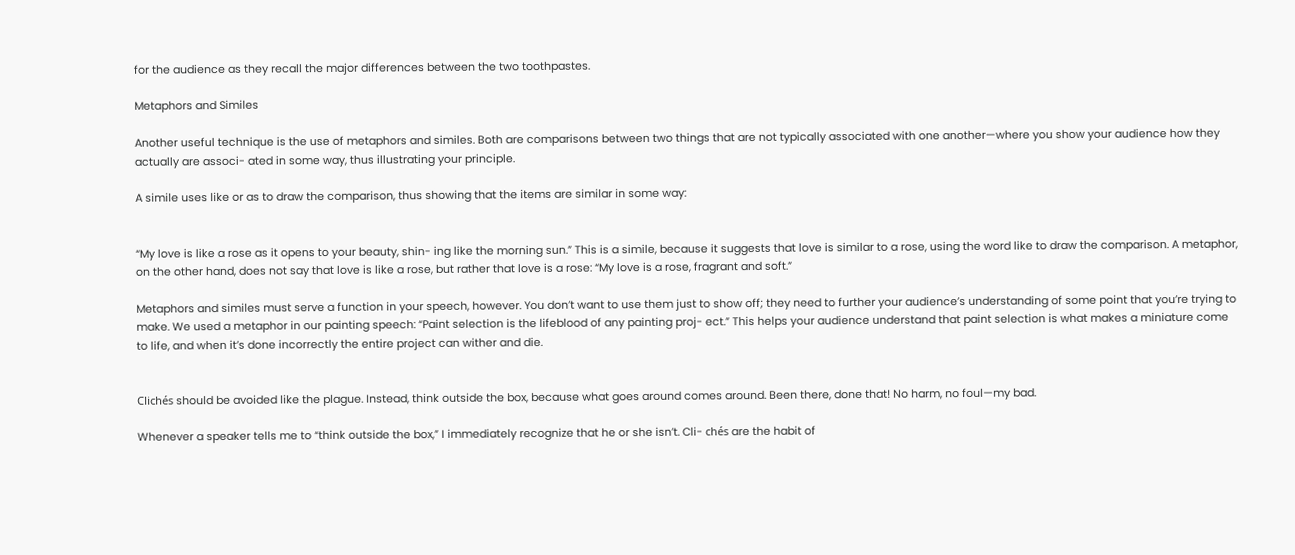for the audience as they recall the major differences between the two toothpastes.

Metaphors and Similes

Another useful technique is the use of metaphors and similes. Both are comparisons between two things that are not typically associated with one another—where you show your audience how they actually are associ- ated in some way, thus illustrating your principle.

A simile uses like or as to draw the comparison, thus showing that the items are similar in some way:


“My love is like a rose as it opens to your beauty, shin- ing like the morning sun.” This is a simile, because it suggests that love is similar to a rose, using the word like to draw the comparison. A metaphor, on the other hand, does not say that love is like a rose, but rather that love is a rose: “My love is a rose, fragrant and soft.”

Metaphors and similes must serve a function in your speech, however. You don’t want to use them just to show off; they need to further your audience’s understanding of some point that you’re trying to make. We used a metaphor in our painting speech: “Paint selection is the lifeblood of any painting proj- ect.” This helps your audience understand that paint selection is what makes a miniature come to life, and when it’s done incorrectly the entire project can wither and die.


Clichés should be avoided like the plague. Instead, think outside the box, because what goes around comes around. Been there, done that! No harm, no foul—my bad.

Whenever a speaker tells me to “think outside the box,” I immediately recognize that he or she isn’t. Cli- chés are the habit of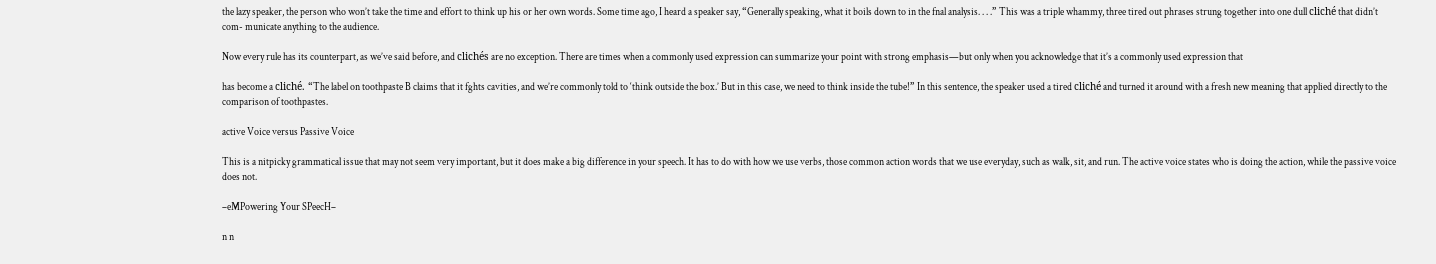the lazy speaker, the person who won’t take the time and effort to think up his or her own words. Some time ago, I heard a speaker say, “Generally speaking, what it boils down to in the fnal analysis. . . .” This was a triple whammy, three tired out phrases strung together into one dull cliché that didn’t com- municate anything to the audience.

Now every rule has its counterpart, as we’ve said before, and clichés are no exception. There are times when a commonly used expression can summarize your point with strong emphasis—but only when you acknowledge that it’s a commonly used expression that

has become a cliché. “The label on toothpaste B claims that it fghts cavities, and we’re commonly told to ‘think outside the box.’ But in this case, we need to think inside the tube!” In this sentence, the speaker used a tired cliché and turned it around with a fresh new meaning that applied directly to the comparison of toothpastes.

active Voice versus Passive Voice

This is a nitpicky grammatical issue that may not seem very important, but it does make a big difference in your speech. It has to do with how we use verbs, those common action words that we use everyday, such as walk, sit, and run. The active voice states who is doing the action, while the passive voice does not.

–eMPowering Your SPeecH–

n n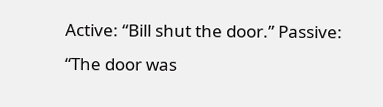Active: “Bill shut the door.” Passive: “The door was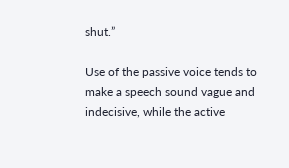shut.”

Use of the passive voice tends to make a speech sound vague and indecisive, while the active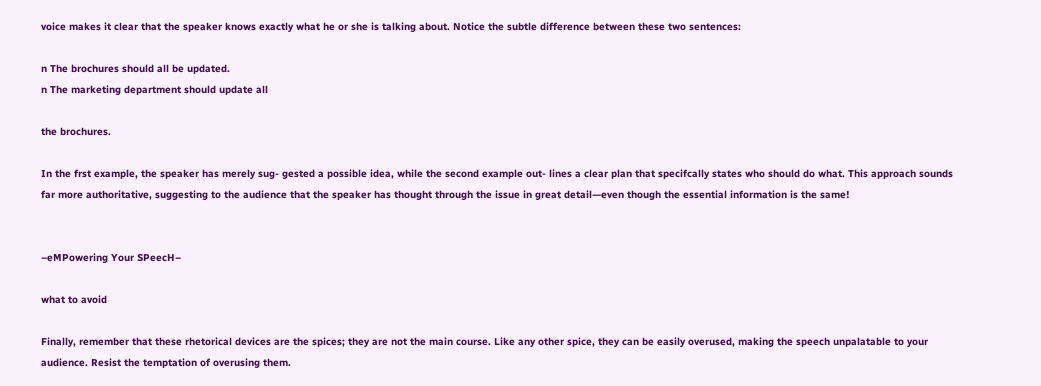voice makes it clear that the speaker knows exactly what he or she is talking about. Notice the subtle difference between these two sentences:

n The brochures should all be updated.
n The marketing department should update all

the brochures.

In the frst example, the speaker has merely sug- gested a possible idea, while the second example out- lines a clear plan that specifcally states who should do what. This approach sounds far more authoritative, suggesting to the audience that the speaker has thought through the issue in great detail—even though the essential information is the same!


–eMPowering Your SPeecH–

what to avoid

Finally, remember that these rhetorical devices are the spices; they are not the main course. Like any other spice, they can be easily overused, making the speech unpalatable to your audience. Resist the temptation of overusing them.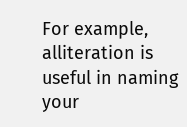For example, alliteration is useful in naming your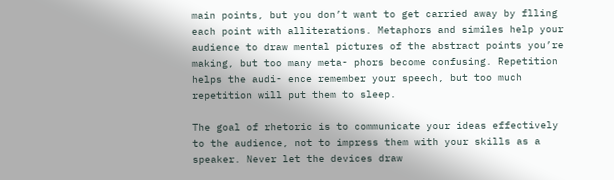main points, but you don’t want to get carried away by flling each point with alliterations. Metaphors and similes help your audience to draw mental pictures of the abstract points you’re making, but too many meta- phors become confusing. Repetition helps the audi- ence remember your speech, but too much repetition will put them to sleep.

The goal of rhetoric is to communicate your ideas effectively to the audience, not to impress them with your skills as a speaker. Never let the devices draw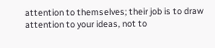attention to themselves; their job is to draw attention to your ideas, not to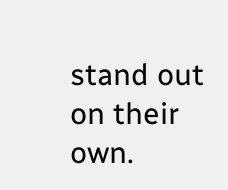stand out on their own.